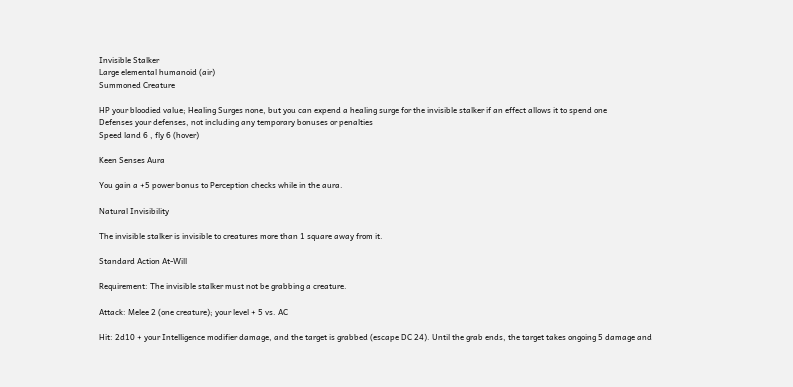Invisible Stalker
Large elemental humanoid (air)
Summoned Creature

HP your bloodied value; Healing Surges none, but you can expend a healing surge for the invisible stalker if an effect allows it to spend one
Defenses your defenses, not including any temporary bonuses or penalties
Speed land 6 , fly 6 (hover)

Keen Senses Aura

You gain a +5 power bonus to Perception checks while in the aura.

Natural Invisibility

The invisible stalker is invisible to creatures more than 1 square away from it.

Standard Action At-Will

Requirement: The invisible stalker must not be grabbing a creature.

Attack: Melee 2 (one creature); your level + 5 vs. AC

Hit: 2d10 + your Intelligence modifier damage, and the target is grabbed (escape DC 24). Until the grab ends, the target takes ongoing 5 damage and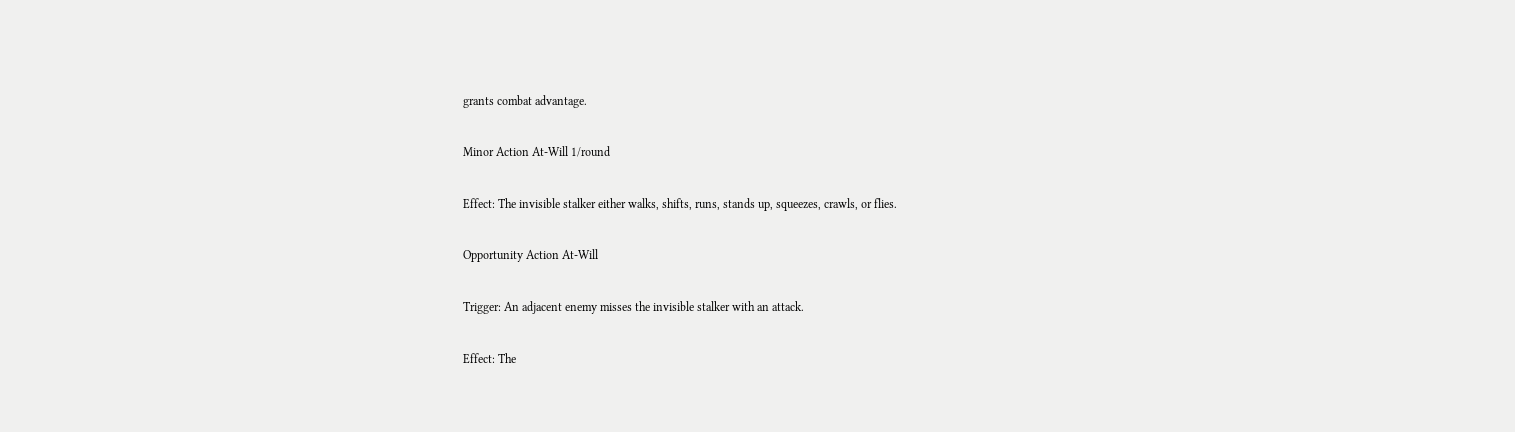grants combat advantage.

Minor Action At-Will 1/round

Effect: The invisible stalker either walks, shifts, runs, stands up, squeezes, crawls, or flies.

Opportunity Action At-Will

Trigger: An adjacent enemy misses the invisible stalker with an attack.

Effect: The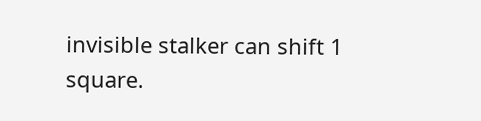invisible stalker can shift 1 square.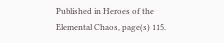Published in Heroes of the Elemental Chaos, page(s) 115.